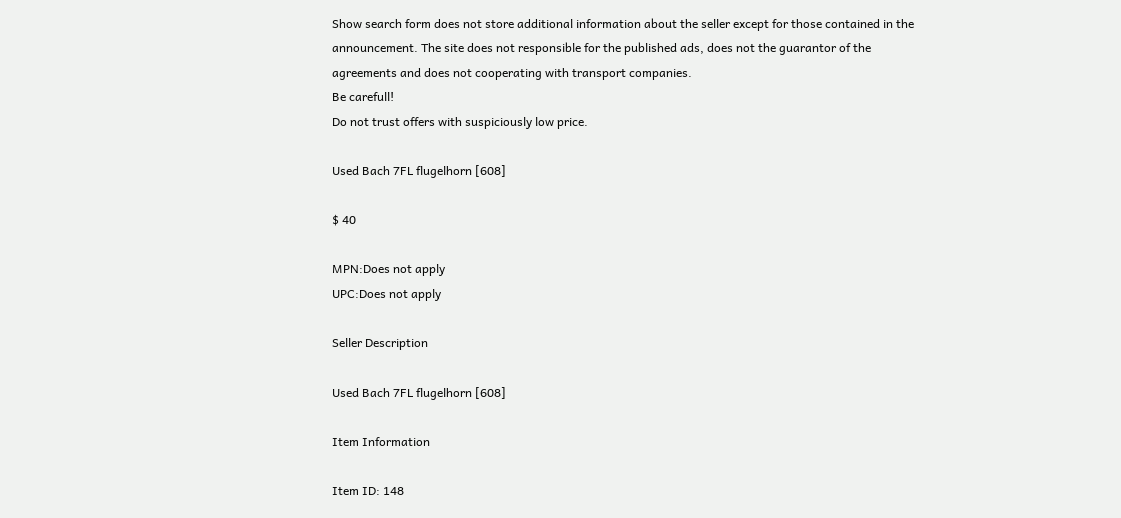Show search form does not store additional information about the seller except for those contained in the announcement. The site does not responsible for the published ads, does not the guarantor of the agreements and does not cooperating with transport companies.
Be carefull!
Do not trust offers with suspiciously low price.

Used Bach 7FL flugelhorn [608]

$ 40

MPN:Does not apply
UPC:Does not apply

Seller Description

Used Bach 7FL flugelhorn [608]

Item Information

Item ID: 148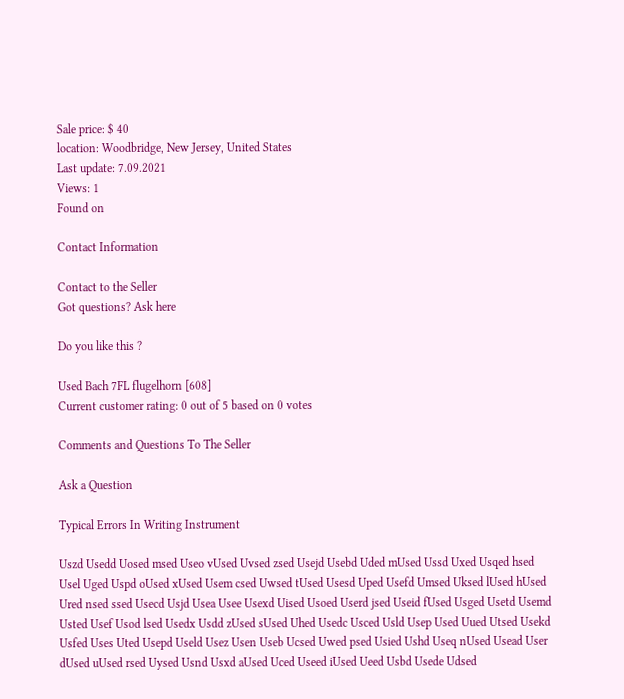Sale price: $ 40
location: Woodbridge, New Jersey, United States
Last update: 7.09.2021
Views: 1
Found on

Contact Information

Contact to the Seller
Got questions? Ask here

Do you like this ?

Used Bach 7FL flugelhorn [608]
Current customer rating: 0 out of 5 based on 0 votes

Comments and Questions To The Seller

Ask a Question

Typical Errors In Writing Instrument

Uszd Usedd Uosed msed Useo vUsed Uvsed zsed Usejd Usebd Uded mUsed Ussd Uxed Usqed hsed Usel Uged Uspd oUsed xUsed Usem csed Uwsed tUsed Usesd Uped Usefd Umsed Uksed lUsed hUsed Ured nsed ssed Usecd Usjd Usea Usee Usexd Uised Usoed Userd jsed Useid fUsed Usged Usetd Usemd Usted Usef Usod lsed Usedx Usdd zUsed sUsed Uhed Usedc Usced Usld Usep Used Uued Utsed Usekd Usfed Uses Uted Usepd Useld Usez Usen Useb Ucsed Uwed psed Usied Ushd Useq nUsed Usead User dUsed uUsed rsed Uysed Usnd Usxd aUsed Uced Useed iUsed Ueed Usbd Usede Udsed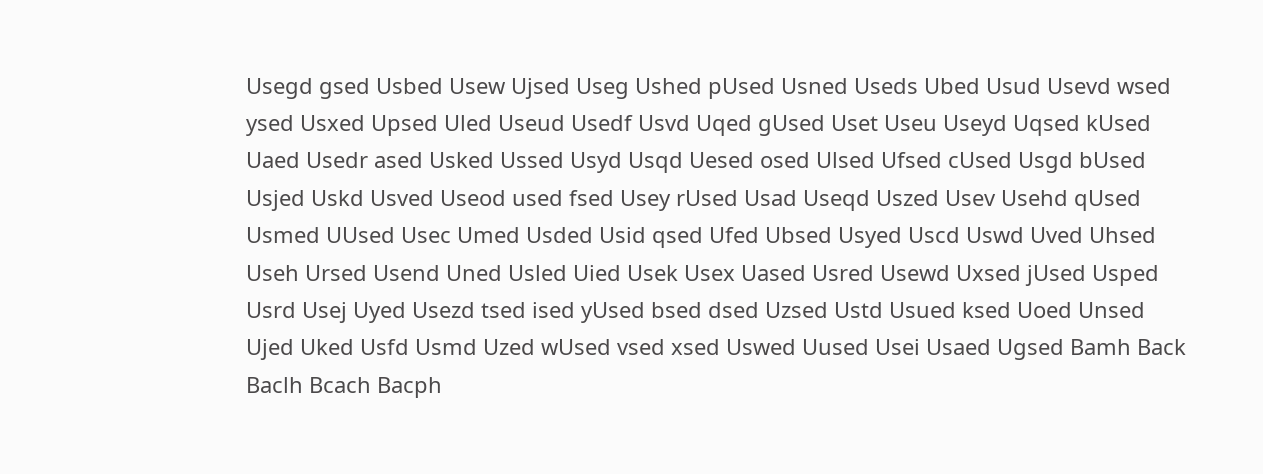Usegd gsed Usbed Usew Ujsed Useg Ushed pUsed Usned Useds Ubed Usud Usevd wsed ysed Usxed Upsed Uled Useud Usedf Usvd Uqed gUsed Uset Useu Useyd Uqsed kUsed Uaed Usedr ased Usked Ussed Usyd Usqd Uesed osed Ulsed Ufsed cUsed Usgd bUsed Usjed Uskd Usved Useod used fsed Usey rUsed Usad Useqd Uszed Usev Usehd qUsed Usmed UUsed Usec Umed Usded Usid qsed Ufed Ubsed Usyed Uscd Uswd Uved Uhsed Useh Ursed Usend Uned Usled Uied Usek Usex Uased Usred Usewd Uxsed jUsed Usped Usrd Usej Uyed Usezd tsed ised yUsed bsed dsed Uzsed Ustd Usued ksed Uoed Unsed Ujed Uked Usfd Usmd Uzed wUsed vsed xsed Uswed Uused Usei Usaed Ugsed Bamh Back Baclh Bcach Bacph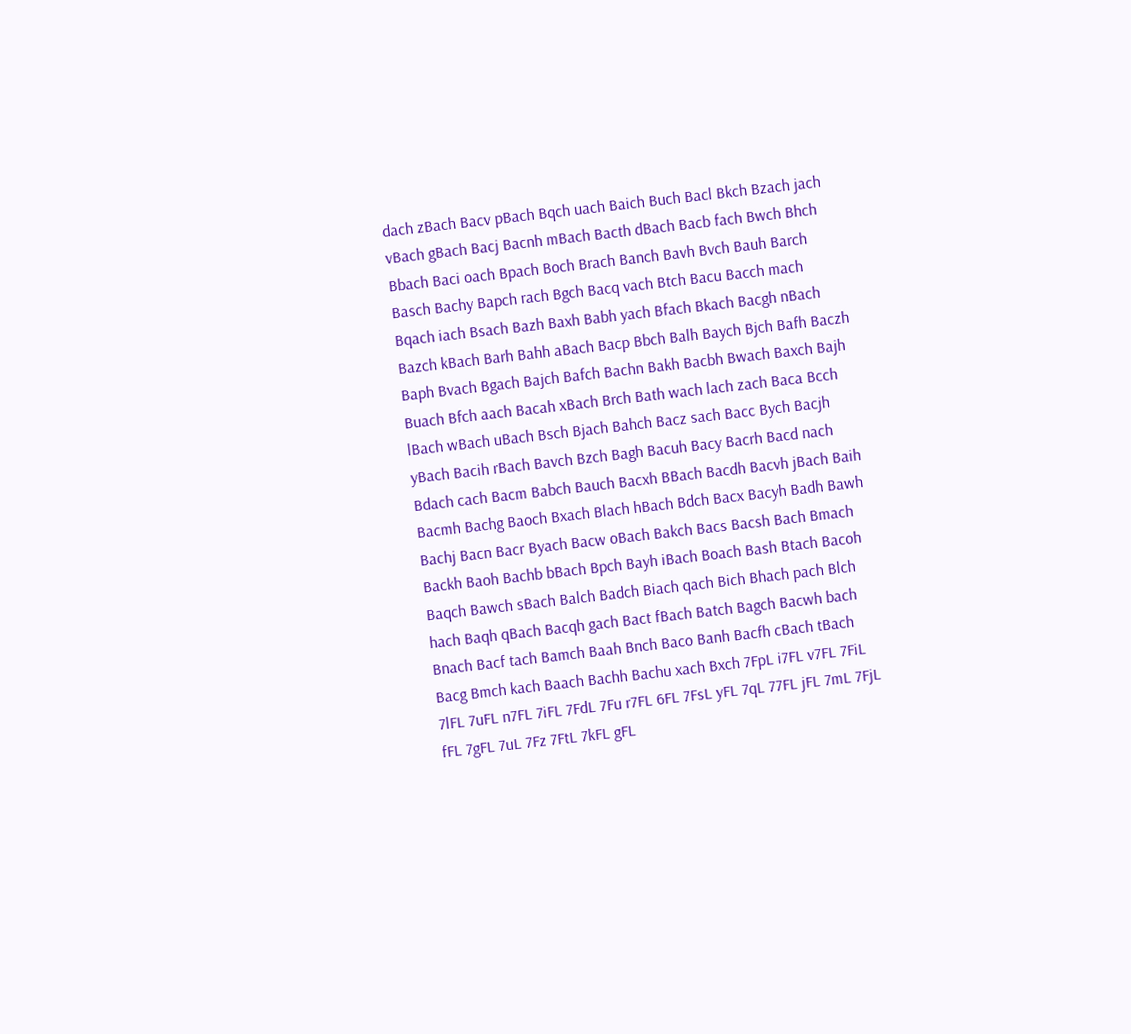dach zBach Bacv pBach Bqch uach Baich Buch Bacl Bkch Bzach jach vBach gBach Bacj Bacnh mBach Bacth dBach Bacb fach Bwch Bhch Bbach Baci oach Bpach Boch Brach Banch Bavh Bvch Bauh Barch Basch Bachy Bapch rach Bgch Bacq vach Btch Bacu Bacch mach Bqach iach Bsach Bazh Baxh Babh yach Bfach Bkach Bacgh nBach Bazch kBach Barh Bahh aBach Bacp Bbch Balh Baych Bjch Bafh Baczh Baph Bvach Bgach Bajch Bafch Bachn Bakh Bacbh Bwach Baxch Bajh Buach Bfch aach Bacah xBach Brch Bath wach lach zach Baca Bcch lBach wBach uBach Bsch Bjach Bahch Bacz sach Bacc Bych Bacjh yBach Bacih rBach Bavch Bzch Bagh Bacuh Bacy Bacrh Bacd nach Bdach cach Bacm Babch Bauch Bacxh BBach Bacdh Bacvh jBach Baih Bacmh Bachg Baoch Bxach Blach hBach Bdch Bacx Bacyh Badh Bawh Bachj Bacn Bacr Byach Bacw oBach Bakch Bacs Bacsh Bach Bmach Backh Baoh Bachb bBach Bpch Bayh iBach Boach Bash Btach Bacoh Baqch Bawch sBach Balch Badch Biach qach Bich Bhach pach Blch hach Baqh qBach Bacqh gach Bact fBach Batch Bagch Bacwh bach Bnach Bacf tach Bamch Baah Bnch Baco Banh Bacfh cBach tBach Bacg Bmch kach Baach Bachh Bachu xach Bxch 7FpL i7FL v7FL 7FiL 7lFL 7uFL n7FL 7iFL 7FdL 7Fu r7FL 6FL 7FsL yFL 7qL 77FL jFL 7mL 7FjL fFL 7gFL 7uL 7Fz 7FtL 7kFL gFL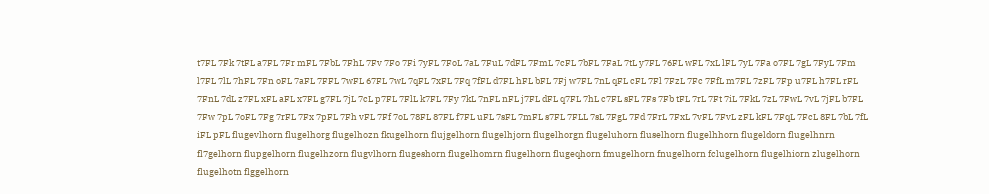t7FL 7Fk 7tFL a7FL 7Fr mFL 7FbL 7FhL 7Fv 7Fo 7Fi 7yFL 7FoL 7aL 7FuL 7dFL 7FmL 7cFL 7bFL 7FaL 7tL y7FL 76FL wFL 7xL lFL 7yL 7Fa o7FL 7gL 7FyL 7Fm l7FL 7lL 7hFL 7Fn oFL 7aFL 7FFL 7wFL 67FL 7wL 7qFL 7xFL 7Fq 7fFL d7FL hFL bFL 7Fj w7FL 7nL qFL cFL 7Fl 7FzL 7Fc 7FfL m7FL 7zFL 7Fp u7FL h7FL rFL 7FnL 7dL z7FL xFL aFL x7FL g7FL 7jL 7cL p7FL 7FlL k7FL 7Fy 7kL 7nFL nFL j7FL dFL q7FL 7hL c7FL sFL 7Fs 7Fb tFL 7rL 7Ft 7iL 7FkL 7zL 7FwL 7vL 7jFL b7FL 7Fw 7pL 7oFL 7Fg 7rFL 7Fx 7pFL 7Fh vFL 7Ff 7oL 78FL 87FL f7FL uFL 7sFL 7mFL s7FL 7FLL 7sL 7FgL 7Fd 7FrL 7FxL 7vFL 7FvL zFL kFL 7FqL 7FcL 8FL 7bL 7fL iFL pFL flugevlhorn flugelhorg flugelhozn fkugelhorn flujgelhorn flugelhjorn flugelhorgn flugeluhorn fluselhorn flugelhhorn flugeldorn flugelhnrn fl7gelhorn flupgelhorn flugelhzorn flugvlhorn flugeshorn flugelhomrn flugelhorn flugeqhorn fmugelhorn fnugelhorn fclugelhorn flugelhiorn zlugelhorn flugelhotn flggelhorn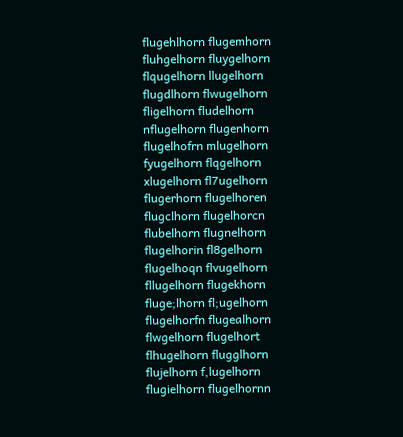flugehlhorn flugemhorn fluhgelhorn fluygelhorn flqugelhorn llugelhorn flugdlhorn flwugelhorn fligelhorn fludelhorn nflugelhorn flugenhorn flugelhofrn mlugelhorn fyugelhorn flqgelhorn xlugelhorn fl7ugelhorn flugerhorn flugelhoren flugclhorn flugelhorcn flubelhorn flugnelhorn flugelhorin fl8gelhorn flugelhoqn flvugelhorn fllugelhorn flugekhorn fluge;lhorn fl;ugelhorn flugelhorfn flugealhorn flwgelhorn flugelhort flhugelhorn flugglhorn flujelhorn f,lugelhorn flugielhorn flugelhornn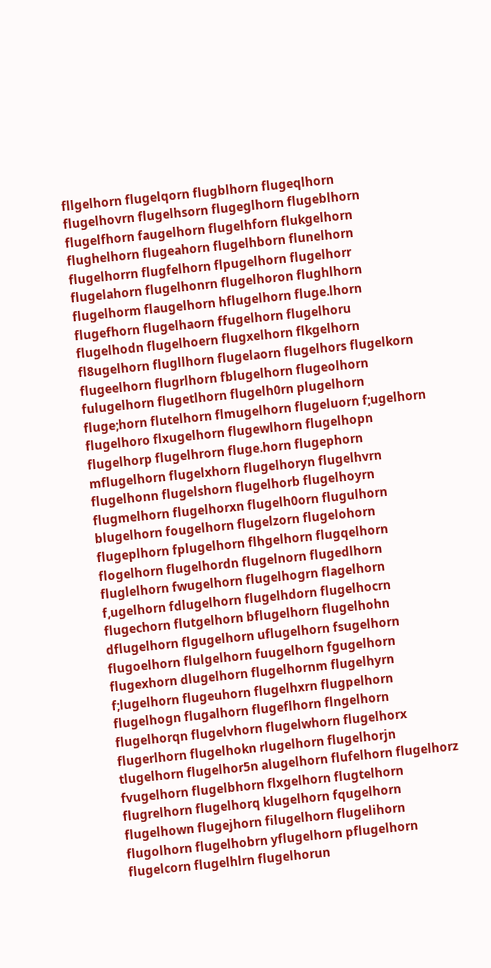fllgelhorn flugelqorn flugblhorn flugeqlhorn flugelhovrn flugelhsorn flugeglhorn flugeblhorn flugelfhorn faugelhorn flugelhforn flukgelhorn flughelhorn flugeahorn flugelhborn flunelhorn flugelhorrn flugfelhorn flpugelhorn flugelhorr flugelahorn flugelhonrn flugelhoron flughlhorn flugelhorm flaugelhorn hflugelhorn fluge.lhorn flugefhorn flugelhaorn ffugelhorn flugelhoru flugelhodn flugelhoern flugxelhorn flkgelhorn fl8ugelhorn flugllhorn flugelaorn flugelhors flugelkorn flugeelhorn flugrlhorn fblugelhorn flugeolhorn fulugelhorn flugetlhorn flugelh0rn plugelhorn fluge;horn flutelhorn flmugelhorn flugeluorn f;ugelhorn flugelhoro flxugelhorn flugewlhorn flugelhopn flugelhorp flugelhrorn fluge.horn flugephorn mflugelhorn flugelxhorn flugelhoryn flugelhvrn flugelhonn flugelshorn flugelhorb flugelhoyrn flugmelhorn flugelhorxn flugelh0orn flugulhorn blugelhorn fougelhorn flugelzorn flugelohorn flugeplhorn fplugelhorn flhgelhorn flugqelhorn flogelhorn flugelhordn flugelnorn flugedlhorn fluglelhorn fwugelhorn flugelhogrn flagelhorn f,ugelhorn fdlugelhorn flugelhdorn flugelhocrn flugechorn flutgelhorn bflugelhorn flugelhohn dflugelhorn flgugelhorn uflugelhorn fsugelhorn flugoelhorn flulgelhorn fuugelhorn fgugelhorn flugexhorn dlugelhorn flugelhornm flugelhyrn f;lugelhorn flugeuhorn flugelhxrn flugpelhorn flugelhogn flugalhorn flugeflhorn flngelhorn flugelhorqn flugelvhorn flugelwhorn flugelhorx flugerlhorn flugelhokn rlugelhorn flugelhorjn tlugelhorn flugelhor5n alugelhorn flufelhorn flugelhorz fvugelhorn flugelbhorn flxgelhorn flugtelhorn flugrelhorn flugelhorq klugelhorn fqugelhorn flugelhown flugejhorn filugelhorn flugelihorn flugolhorn flugelhobrn yflugelhorn pflugelhorn flugelcorn flugelhlrn flugelhorun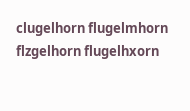clugelhorn flugelmhorn flzgelhorn flugelhxorn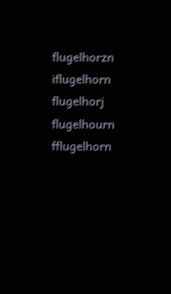flugelhorzn iflugelhorn flugelhorj flugelhourn fflugelhorn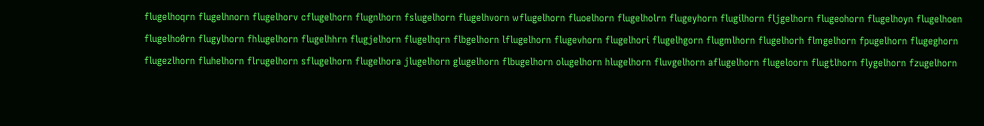flugelhoqrn flugelhnorn flugelhorv cflugelhorn flugnlhorn fslugelhorn flugelhvorn wflugelhorn fluoelhorn flugelholrn flugeyhorn flugilhorn fljgelhorn flugeohorn flugelhoyn flugelhoen flugelho0rn flugylhorn fhlugelhorn flugelhhrn flugjelhorn flugelhqrn flbgelhorn lflugelhorn flugevhorn flugelhori flugelhgorn flugmlhorn flugelhorh flmgelhorn fpugelhorn flugeghorn flugezlhorn fluhelhorn flrugelhorn sflugelhorn flugelhora jlugelhorn glugelhorn flbugelhorn olugelhorn hlugelhorn fluvgelhorn aflugelhorn flugeloorn flugtlhorn flygelhorn fzugelhorn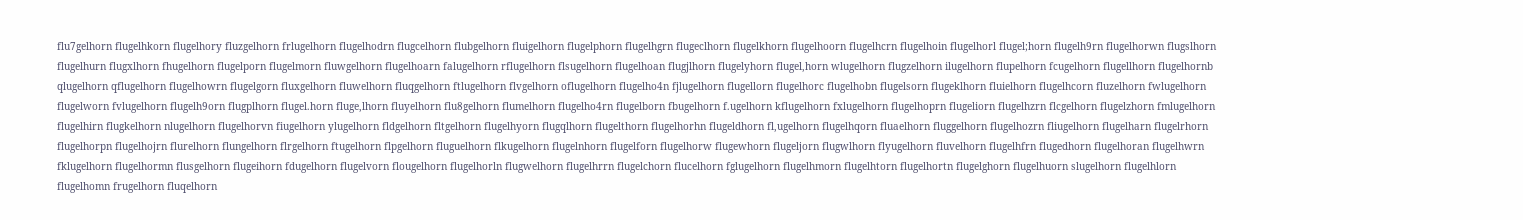flu7gelhorn flugelhkorn flugelhory fluzgelhorn frlugelhorn flugelhodrn flugcelhorn flubgelhorn fluigelhorn flugelphorn flugelhgrn flugeclhorn flugelkhorn flugelhoorn flugelhcrn flugelhoin flugelhorl flugel;horn flugelh9rn flugelhorwn flugslhorn flugelhurn flugxlhorn fhugelhorn flugelporn flugelmorn fluwgelhorn flugelhoarn falugelhorn rflugelhorn flsugelhorn flugelhoan flugjlhorn flugelyhorn flugel,horn wlugelhorn flugzelhorn ilugelhorn flupelhorn fcugelhorn flugellhorn flugelhornb qlugelhorn qflugelhorn flugelhowrn flugelgorn fluxgelhorn fluwelhorn fluqgelhorn ftlugelhorn flvgelhorn oflugelhorn flugelho4n fjlugelhorn flugellorn flugelhorc flugelhobn flugelsorn flugeklhorn fluielhorn flugelhcorn fluzelhorn fwlugelhorn flugelworn fvlugelhorn flugelh9orn flugplhorn flugel.horn fluge,lhorn fluyelhorn flu8gelhorn flumelhorn flugelho4rn flugelborn fbugelhorn f.ugelhorn kflugelhorn fxlugelhorn flugelhoprn flugeliorn flugelhzrn flcgelhorn flugelzhorn fmlugelhorn flugelhirn flugkelhorn nlugelhorn flugelhorvn fiugelhorn ylugelhorn fldgelhorn fltgelhorn flugelhyorn flugqlhorn flugelthorn flugelhorhn flugeldhorn fl,ugelhorn flugelhqorn fluaelhorn fluggelhorn flugelhozrn fliugelhorn flugelharn flugelrhorn flugelhorpn flugelhojrn flurelhorn flungelhorn flrgelhorn ftugelhorn flpgelhorn fluguelhorn flkugelhorn flugelnhorn flugelforn flugelhorw flugewhorn flugeljorn flugwlhorn flyugelhorn fluvelhorn flugelhfrn flugedhorn flugelhoran flugelhwrn fklugelhorn flugelhormn flusgelhorn flugeihorn fdugelhorn flugelvorn flougelhorn flugelhorln flugwelhorn flugelhrrn flugelchorn flucelhorn fglugelhorn flugelhmorn flugelhtorn flugelhortn flugelghorn flugelhuorn slugelhorn flugelhlorn flugelhomn frugelhorn fluqelhorn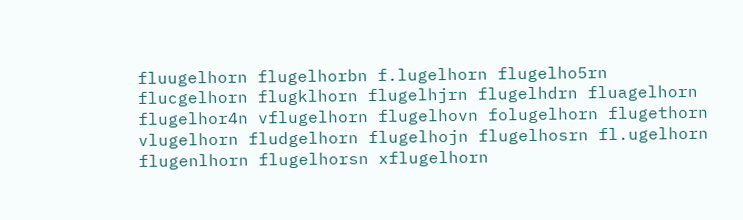fluugelhorn flugelhorbn f.lugelhorn flugelho5rn flucgelhorn flugklhorn flugelhjrn flugelhdrn fluagelhorn flugelhor4n vflugelhorn flugelhovn folugelhorn flugethorn vlugelhorn fludgelhorn flugelhojn flugelhosrn fl.ugelhorn flugenlhorn flugelhorsn xflugelhorn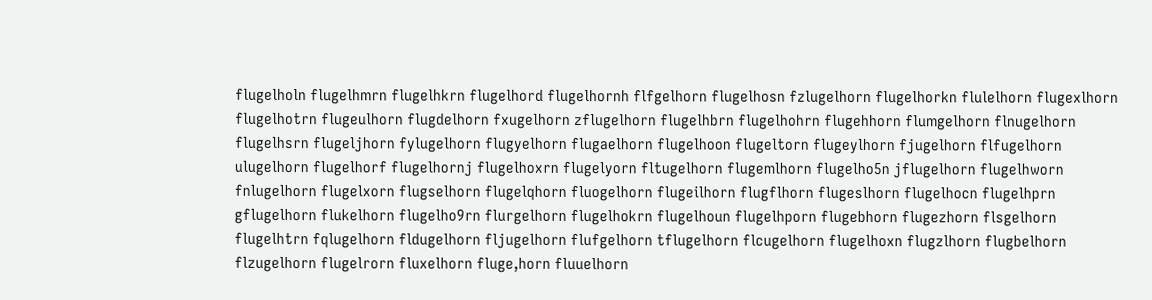flugelholn flugelhmrn flugelhkrn flugelhord flugelhornh flfgelhorn flugelhosn fzlugelhorn flugelhorkn flulelhorn flugexlhorn flugelhotrn flugeulhorn flugdelhorn fxugelhorn zflugelhorn flugelhbrn flugelhohrn flugehhorn flumgelhorn flnugelhorn flugelhsrn flugeljhorn fylugelhorn flugyelhorn flugaelhorn flugelhoon flugeltorn flugeylhorn fjugelhorn flfugelhorn ulugelhorn flugelhorf flugelhornj flugelhoxrn flugelyorn fltugelhorn flugemlhorn flugelho5n jflugelhorn flugelhworn fnlugelhorn flugelxorn flugselhorn flugelqhorn fluogelhorn flugeilhorn flugflhorn flugeslhorn flugelhocn flugelhprn gflugelhorn flukelhorn flugelho9rn flurgelhorn flugelhokrn flugelhoun flugelhporn flugebhorn flugezhorn flsgelhorn flugelhtrn fqlugelhorn fldugelhorn fljugelhorn flufgelhorn tflugelhorn flcugelhorn flugelhoxn flugzlhorn flugbelhorn flzugelhorn flugelrorn fluxelhorn fluge,horn fluuelhorn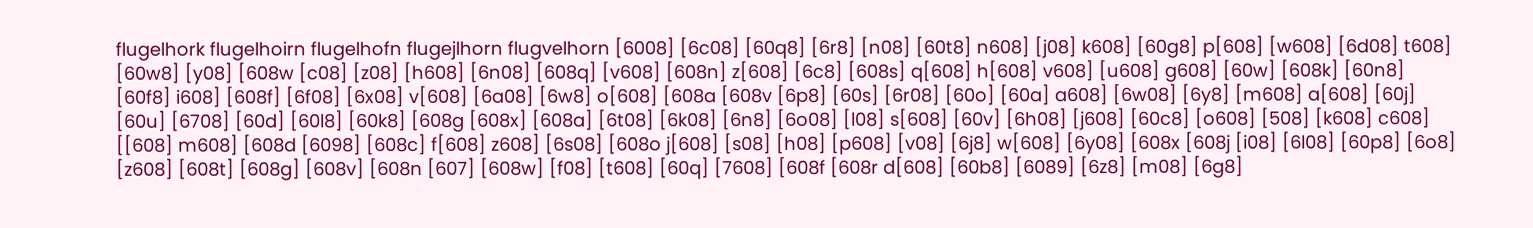flugelhork flugelhoirn flugelhofn flugejlhorn flugvelhorn [6008] [6c08] [60q8] [6r8] [n08] [60t8] n608] [j08] k608] [60g8] p[608] [w608] [6d08] t608] [60w8] [y08] [608w [c08] [z08] [h608] [6n08] [608q] [v608] [608n] z[608] [6c8] [608s] q[608] h[608] v608] [u608] g608] [60w] [608k] [60n8] [60f8] i608] [608f] [6f08] [6x08] v[608] [6a08] [6w8] o[608] [608a [608v [6p8] [60s] [6r08] [60o] [60a] a608] [6w08] [6y8] [m608] a[608] [60j] [60u] [6708] [60d] [60l8] [60k8] [608g [608x] [608a] [6t08] [6k08] [6n8] [6o08] [l08] s[608] [60v] [6h08] [j608] [60c8] [o608] [508] [k608] c608] [[608] m608] [608d [6098] [608c] f[608] z608] [6s08] [608o j[608] [s08] [h08] [p608] [v08] [6j8] w[608] [6y08] [608x [608j [i08] [6l08] [60p8] [6o8] [z608] [608t] [608g] [608v] [608n [607] [608w] [f08] [t608] [60q] [7608] [608f [608r d[608] [60b8] [6089] [6z8] [m08] [6g8]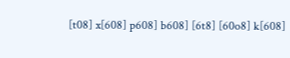[t08] x[608] p608] b608] [6t8] [60o8] k[608]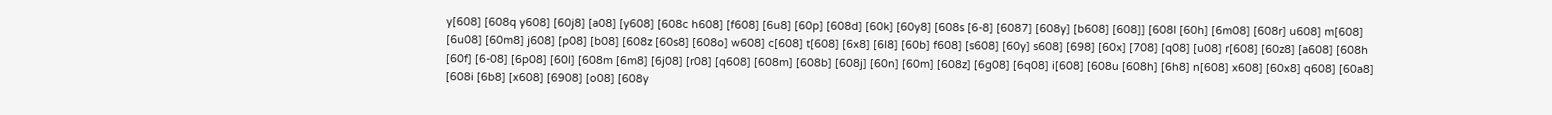y[608] [608q y608] [60j8] [a08] [y608] [608c h608] [f608] [6u8] [60p] [608d] [60k] [60y8] [608s [6-8] [6087] [608y] [b608] [608]] [608l [60h] [6m08] [608r] u608] m[608] [6u08] [60m8] j608] [p08] [b08] [608z [60s8] [608o] w608] c[608] t[608] [6x8] [6l8] [60b] f608] [s608] [60y] s608] [698] [60x] [708] [q08] [u08] r[608] [60z8] [a608] [608h [60f] [6-08] [6p08] [60l] [608m [6m8] [6j08] [r08] [q608] [608m] [608b] [608j] [60n] [60m] [608z] [6g08] [6q08] i[608] [608u [608h] [6h8] n[608] x608] [60x8] q608] [60a8] [608i [6b8] [x608] [6908] [o08] [608y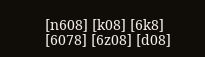[n608] [k08] [6k8] [6078] [6z08] [d08]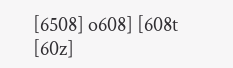[6508] o608] [608t [60z]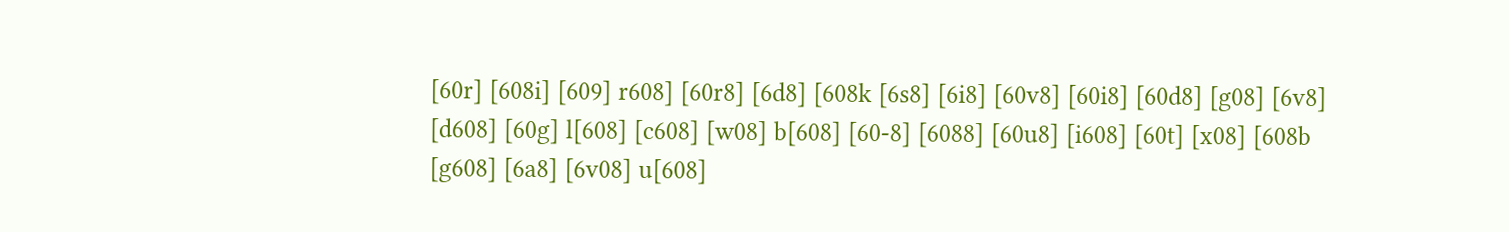[60r] [608i] [609] r608] [60r8] [6d8] [608k [6s8] [6i8] [60v8] [60i8] [60d8] [g08] [6v8] [d608] [60g] l[608] [c608] [w08] b[608] [60-8] [6088] [60u8] [i608] [60t] [x08] [608b [g608] [6a8] [6v08] u[608]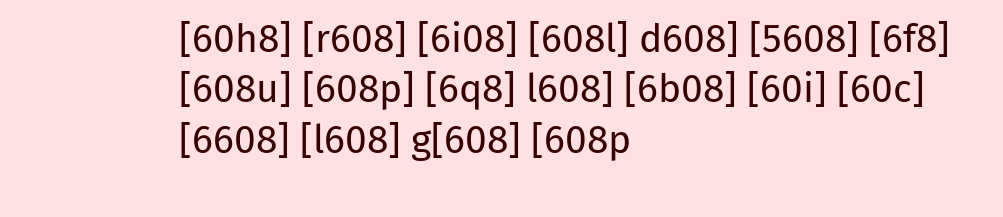[60h8] [r608] [6i08] [608l] d608] [5608] [6f8] [608u] [608p] [6q8] l608] [6b08] [60i] [60c] [6608] [l608] g[608] [608p